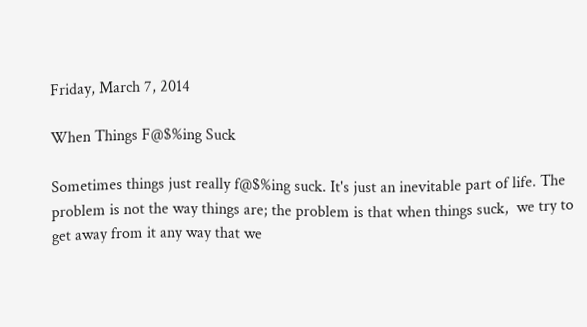Friday, March 7, 2014

When Things F@$%ing Suck

Sometimes things just really f@$%ing suck. It's just an inevitable part of life. The problem is not the way things are; the problem is that when things suck,  we try to get away from it any way that we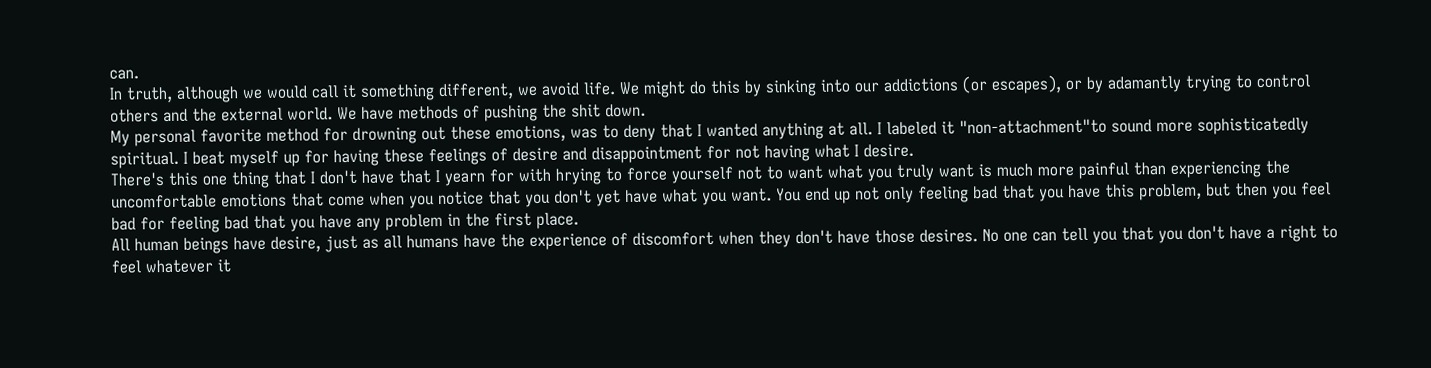can.
In truth, although we would call it something different, we avoid life. We might do this by sinking into our addictions (or escapes), or by adamantly trying to control others and the external world. We have methods of pushing the shit down.
My personal favorite method for drowning out these emotions, was to deny that I wanted anything at all. I labeled it "non-attachment"to sound more sophisticatedly spiritual. I beat myself up for having these feelings of desire and disappointment for not having what I desire.
There's this one thing that I don't have that I yearn for with hrying to force yourself not to want what you truly want is much more painful than experiencing the uncomfortable emotions that come when you notice that you don't yet have what you want. You end up not only feeling bad that you have this problem, but then you feel bad for feeling bad that you have any problem in the first place.
All human beings have desire, just as all humans have the experience of discomfort when they don't have those desires. No one can tell you that you don't have a right to feel whatever it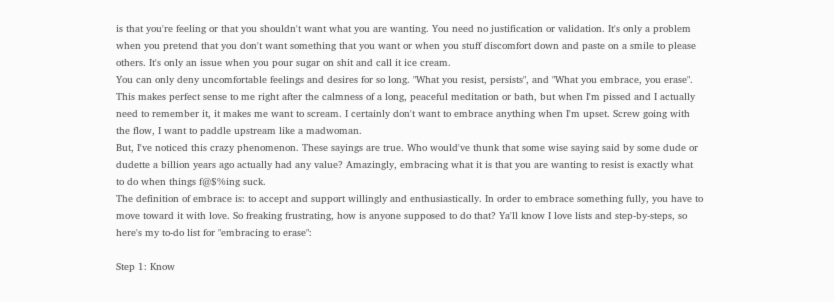is that you're feeling or that you shouldn't want what you are wanting. You need no justification or validation. It's only a problem when you pretend that you don't want something that you want or when you stuff discomfort down and paste on a smile to please others. It's only an issue when you pour sugar on shit and call it ice cream.
You can only deny uncomfortable feelings and desires for so long. "What you resist, persists", and "What you embrace, you erase". This makes perfect sense to me right after the calmness of a long, peaceful meditation or bath, but when I'm pissed and I actually need to remember it, it makes me want to scream. I certainly don't want to embrace anything when I'm upset. Screw going with the flow, I want to paddle upstream like a madwoman.
But, I've noticed this crazy phenomenon. These sayings are true. Who would've thunk that some wise saying said by some dude or dudette a billion years ago actually had any value? Amazingly, embracing what it is that you are wanting to resist is exactly what to do when things f@$%ing suck.
The definition of embrace is: to accept and support willingly and enthusiastically. In order to embrace something fully, you have to move toward it with love. So freaking frustrating, how is anyone supposed to do that? Ya'll know I love lists and step-by-steps, so here's my to-do list for "embracing to erase":

Step 1: Know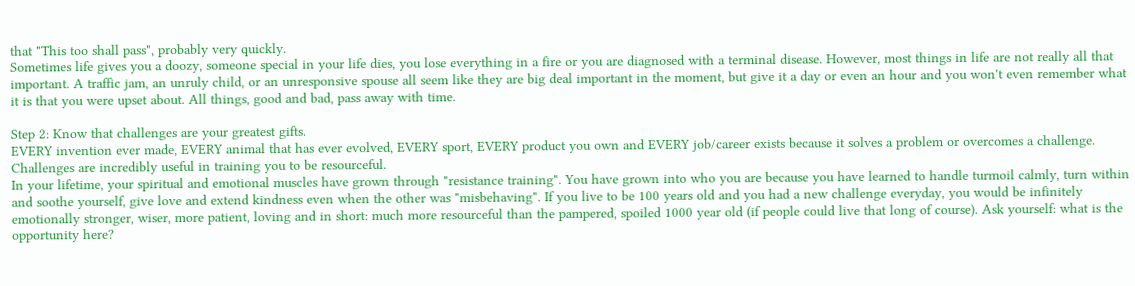that "This too shall pass", probably very quickly.
Sometimes life gives you a doozy, someone special in your life dies, you lose everything in a fire or you are diagnosed with a terminal disease. However, most things in life are not really all that important. A traffic jam, an unruly child, or an unresponsive spouse all seem like they are big deal important in the moment, but give it a day or even an hour and you won't even remember what it is that you were upset about. All things, good and bad, pass away with time.

Step 2: Know that challenges are your greatest gifts.
EVERY invention ever made, EVERY animal that has ever evolved, EVERY sport, EVERY product you own and EVERY job/career exists because it solves a problem or overcomes a challenge. Challenges are incredibly useful in training you to be resourceful.
In your lifetime, your spiritual and emotional muscles have grown through "resistance training". You have grown into who you are because you have learned to handle turmoil calmly, turn within and soothe yourself, give love and extend kindness even when the other was "misbehaving". If you live to be 100 years old and you had a new challenge everyday, you would be infinitely emotionally stronger, wiser, more patient, loving and in short: much more resourceful than the pampered, spoiled 1000 year old (if people could live that long of course). Ask yourself: what is the opportunity here?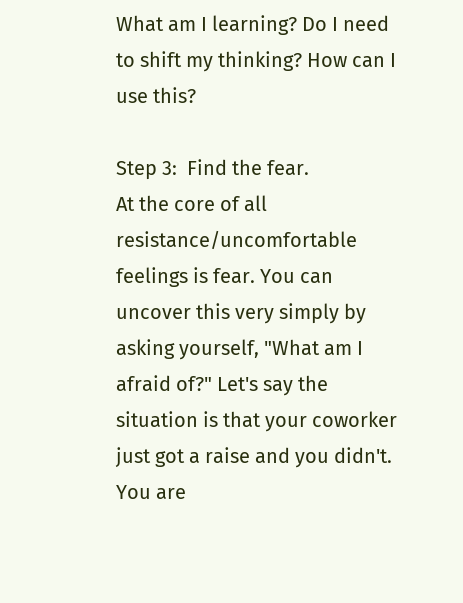What am I learning? Do I need to shift my thinking? How can I use this?

Step 3:  Find the fear.
At the core of all resistance/uncomfortable feelings is fear. You can uncover this very simply by asking yourself, "What am I afraid of?" Let's say the situation is that your coworker just got a raise and you didn't. You are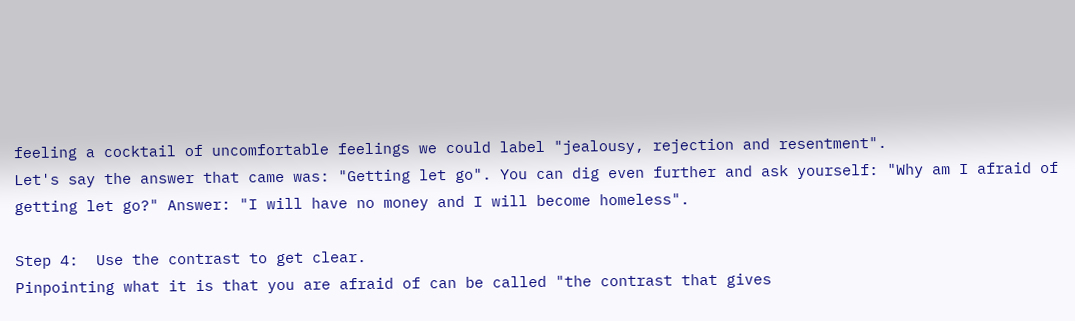feeling a cocktail of uncomfortable feelings we could label "jealousy, rejection and resentment".
Let's say the answer that came was: "Getting let go". You can dig even further and ask yourself: "Why am I afraid of getting let go?" Answer: "I will have no money and I will become homeless".

Step 4:  Use the contrast to get clear.
Pinpointing what it is that you are afraid of can be called "the contrast that gives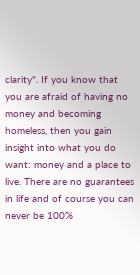clarity". If you know that you are afraid of having no money and becoming homeless, then you gain insight into what you do want: money and a place to live. There are no guarantees in life and of course you can never be 100%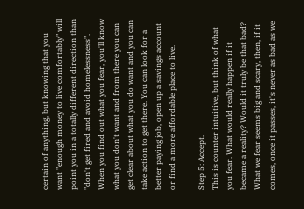certain of anything, but knowing that you want "enough money to live comfortably" will point you in a totally different direction than "don't get fired and avoid homelessness". When you find out what you fear, you'll know what you don't want and from there you can get clear about what you do want and you can take action to get there. You can look for a better paying job, open up a savings account or find a more affordable place to live.

Step 5: Accept.
This is counter intuitive, but think of what you fear. What would really happen if it became a reality? Would it truly be that bad? What we fear seems big and scary, then, if it comes, once it passes, it's never as bad as we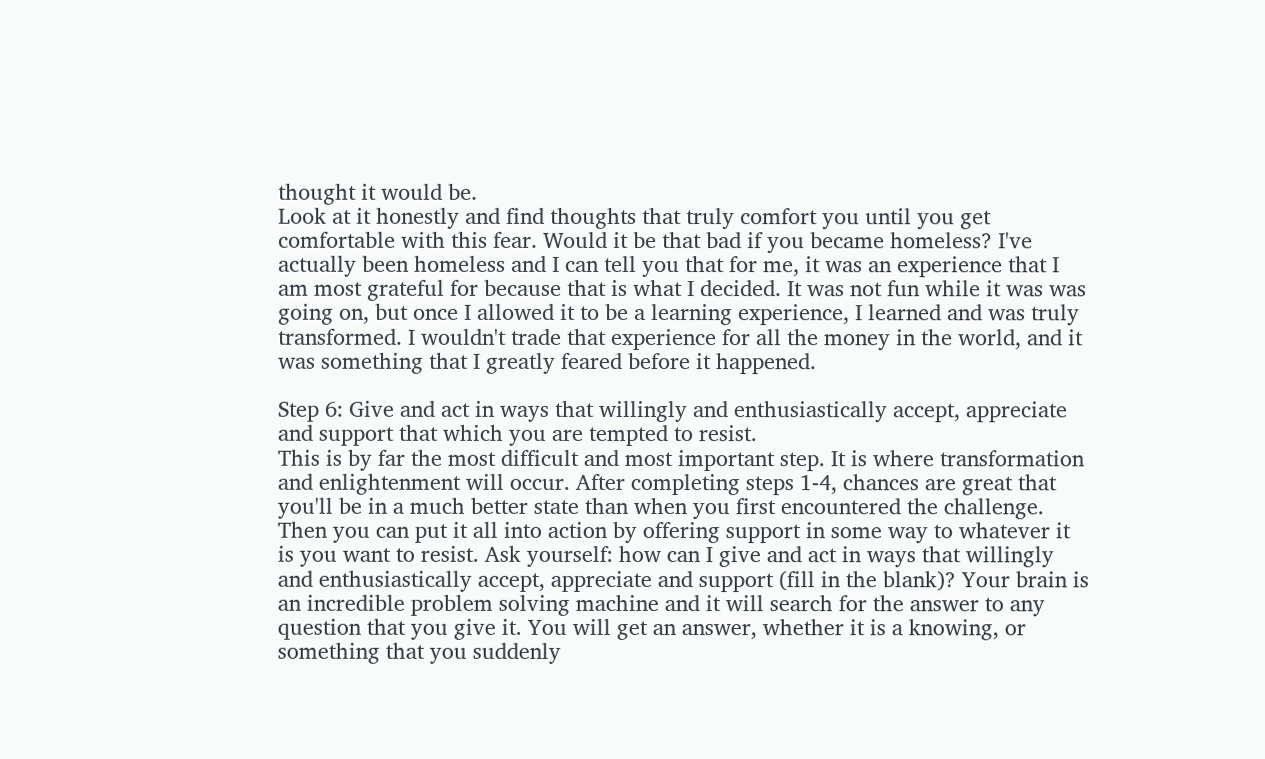thought it would be.
Look at it honestly and find thoughts that truly comfort you until you get comfortable with this fear. Would it be that bad if you became homeless? I've actually been homeless and I can tell you that for me, it was an experience that I am most grateful for because that is what I decided. It was not fun while it was was going on, but once I allowed it to be a learning experience, I learned and was truly transformed. I wouldn't trade that experience for all the money in the world, and it was something that I greatly feared before it happened.

Step 6: Give and act in ways that willingly and enthusiastically accept, appreciate and support that which you are tempted to resist.
This is by far the most difficult and most important step. It is where transformation and enlightenment will occur. After completing steps 1-4, chances are great that you'll be in a much better state than when you first encountered the challenge. Then you can put it all into action by offering support in some way to whatever it is you want to resist. Ask yourself: how can I give and act in ways that willingly and enthusiastically accept, appreciate and support (fill in the blank)? Your brain is an incredible problem solving machine and it will search for the answer to any question that you give it. You will get an answer, whether it is a knowing, or something that you suddenly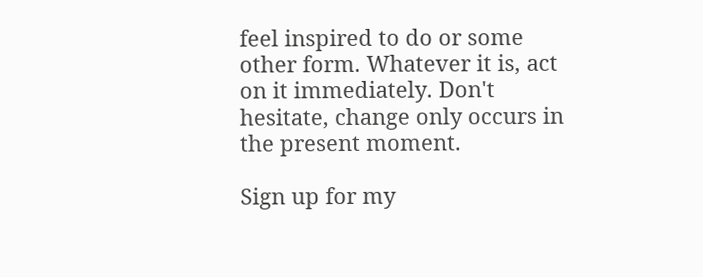feel inspired to do or some other form. Whatever it is, act on it immediately. Don't hesitate, change only occurs in the present moment.

Sign up for my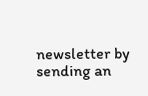newsletter by sending an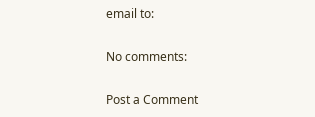email to:

No comments:

Post a Comment